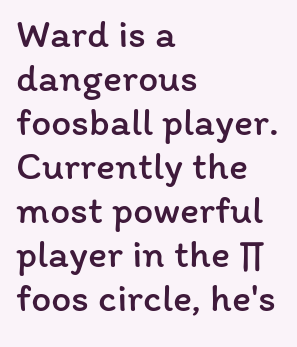Ward is a dangerous foosball player. Currently the most powerful player in the ∏ foos circle, he's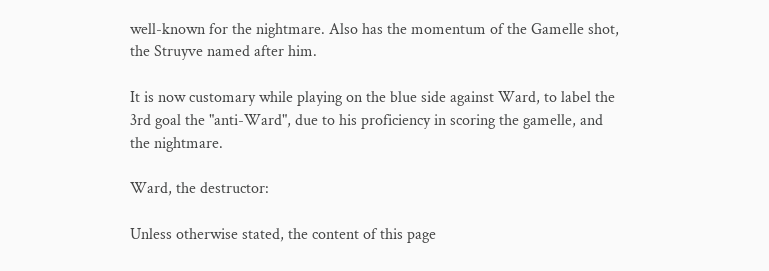well-known for the nightmare. Also has the momentum of the Gamelle shot, the Struyve named after him.

It is now customary while playing on the blue side against Ward, to label the 3rd goal the "anti-Ward", due to his proficiency in scoring the gamelle, and the nightmare.

Ward, the destructor:

Unless otherwise stated, the content of this page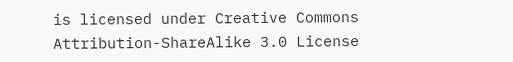is licensed under Creative Commons Attribution-ShareAlike 3.0 License